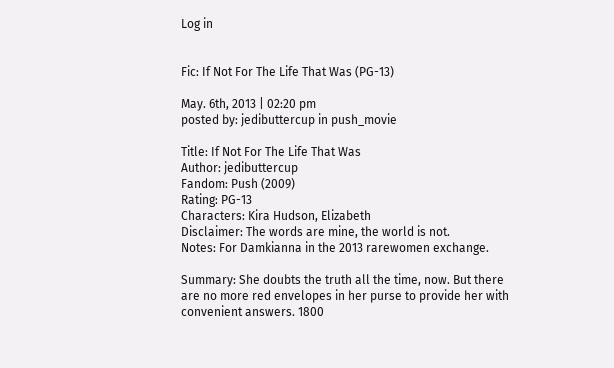Log in


Fic: If Not For The Life That Was (PG-13)

May. 6th, 2013 | 02:20 pm
posted by: jedibuttercup in push_movie

Title: If Not For The Life That Was
Author: jedibuttercup
Fandom: Push (2009)
Rating: PG-13
Characters: Kira Hudson, Elizabeth
Disclaimer: The words are mine, the world is not.
Notes: For Damkianna in the 2013 rarewomen exchange.

Summary: She doubts the truth all the time, now. But there are no more red envelopes in her purse to provide her with convenient answers. 1800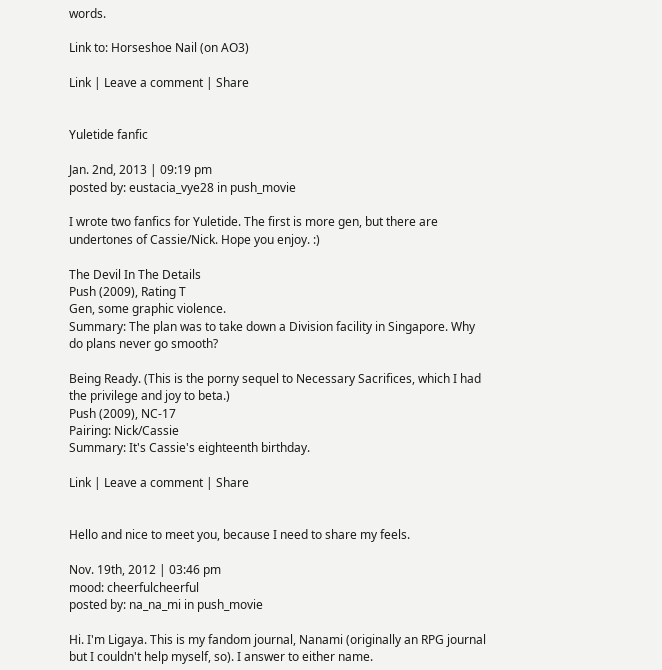words.

Link to: Horseshoe Nail (on AO3)

Link | Leave a comment | Share


Yuletide fanfic

Jan. 2nd, 2013 | 09:19 pm
posted by: eustacia_vye28 in push_movie

I wrote two fanfics for Yuletide. The first is more gen, but there are undertones of Cassie/Nick. Hope you enjoy. :)

The Devil In The Details
Push (2009), Rating T
Gen, some graphic violence.
Summary: The plan was to take down a Division facility in Singapore. Why do plans never go smooth?

Being Ready. (This is the porny sequel to Necessary Sacrifices, which I had the privilege and joy to beta.)
Push (2009), NC-17
Pairing: Nick/Cassie
Summary: It's Cassie's eighteenth birthday.

Link | Leave a comment | Share


Hello and nice to meet you, because I need to share my feels.

Nov. 19th, 2012 | 03:46 pm
mood: cheerfulcheerful
posted by: na_na_mi in push_movie

Hi. I'm Ligaya. This is my fandom journal, Nanami (originally an RPG journal but I couldn't help myself, so). I answer to either name.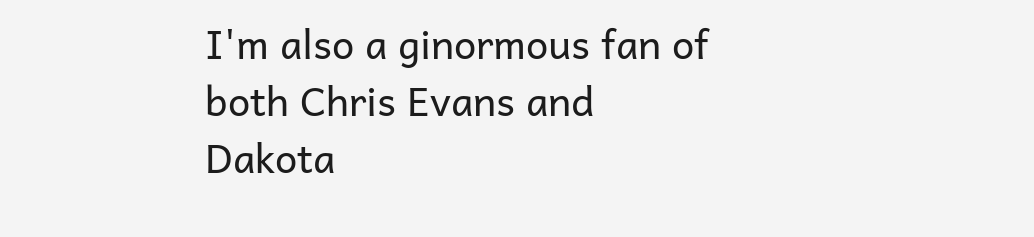I'm also a ginormous fan of both Chris Evans and Dakota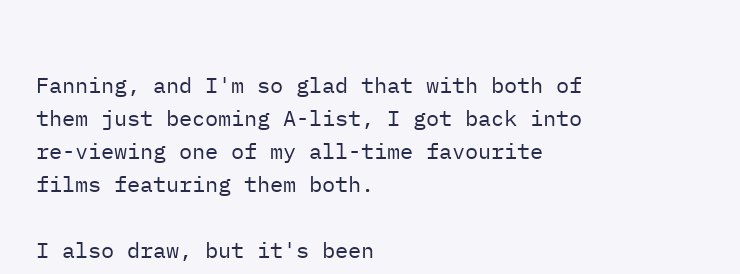Fanning, and I'm so glad that with both of them just becoming A-list, I got back into re-viewing one of my all-time favourite films featuring them both.

I also draw, but it's been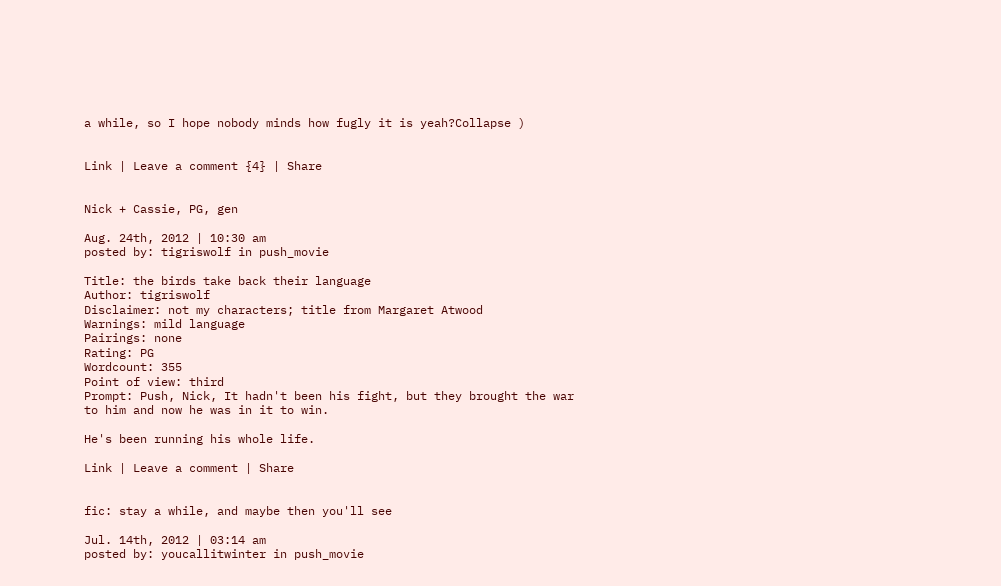a while, so I hope nobody minds how fugly it is yeah?Collapse )


Link | Leave a comment {4} | Share


Nick + Cassie, PG, gen

Aug. 24th, 2012 | 10:30 am
posted by: tigriswolf in push_movie

Title: the birds take back their language
Author: tigriswolf
Disclaimer: not my characters; title from Margaret Atwood
Warnings: mild language
Pairings: none
Rating: PG
Wordcount: 355
Point of view: third
Prompt: Push, Nick, It hadn't been his fight, but they brought the war to him and now he was in it to win.

He's been running his whole life.

Link | Leave a comment | Share


fic: stay a while, and maybe then you'll see

Jul. 14th, 2012 | 03:14 am
posted by: youcallitwinter in push_movie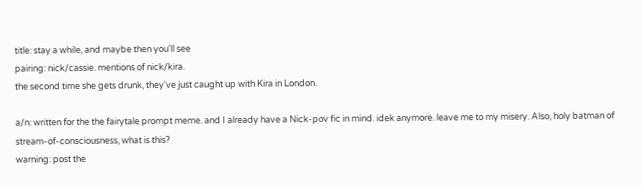title: stay a while, and maybe then you'll see
pairing: nick/cassie. mentions of nick/kira.
the second time she gets drunk, they've just caught up with Kira in London.

a/n: written for the the fairytale prompt meme. and I already have a Nick-pov fic in mind. idek anymore. leave me to my misery. Also, holy batman of stream-of-consciousness, what is this?
warning: post the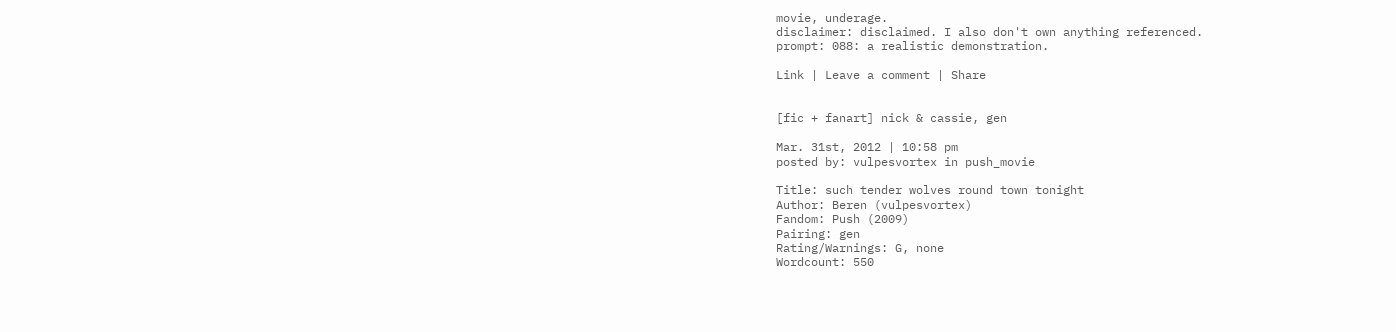movie, underage.
disclaimer: disclaimed. I also don't own anything referenced.
prompt: 088: a realistic demonstration.

Link | Leave a comment | Share


[fic + fanart] nick & cassie, gen

Mar. 31st, 2012 | 10:58 pm
posted by: vulpesvortex in push_movie

Title: such tender wolves round town tonight
Author: Beren (vulpesvortex)
Fandom: Push (2009)
Pairing: gen
Rating/Warnings: G, none
Wordcount: 550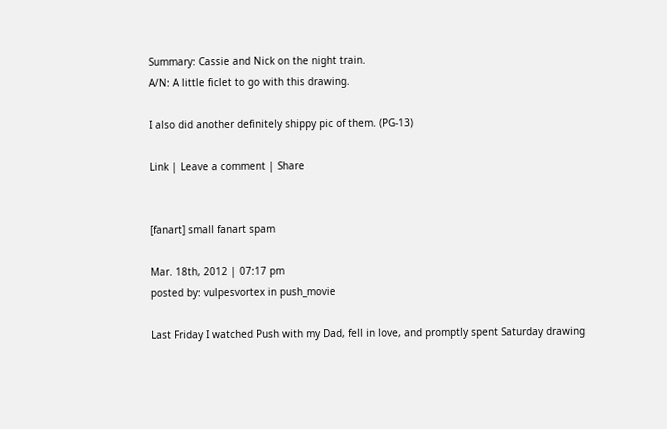Summary: Cassie and Nick on the night train.
A/N: A little ficlet to go with this drawing.

I also did another definitely shippy pic of them. (PG-13)

Link | Leave a comment | Share


[fanart] small fanart spam

Mar. 18th, 2012 | 07:17 pm
posted by: vulpesvortex in push_movie

Last Friday I watched Push with my Dad, fell in love, and promptly spent Saturday drawing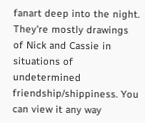fanart deep into the night. They're mostly drawings of Nick and Cassie in situations of undetermined friendship/shippiness. You can view it any way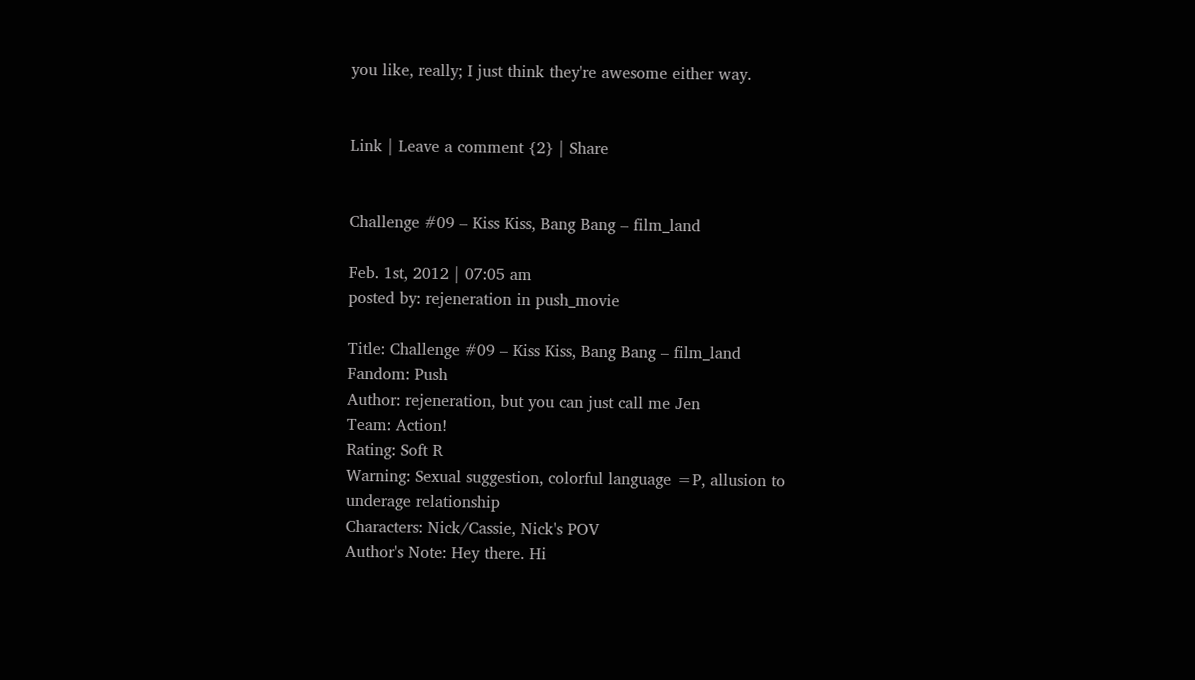you like, really; I just think they're awesome either way.


Link | Leave a comment {2} | Share


Challenge #09 – Kiss Kiss, Bang Bang – film_land

Feb. 1st, 2012 | 07:05 am
posted by: rejeneration in push_movie

Title: Challenge #09 – Kiss Kiss, Bang Bang – film_land
Fandom: Push
Author: rejeneration, but you can just call me Jen
Team: Action!
Rating: Soft R
Warning: Sexual suggestion, colorful language =P, allusion to underage relationship
Characters: Nick/Cassie, Nick's POV
Author's Note: Hey there. Hi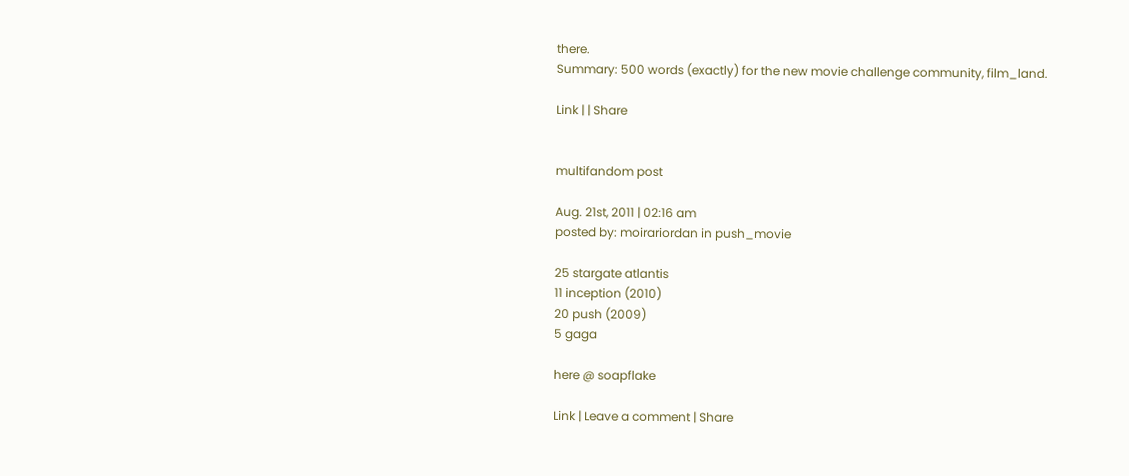there.
Summary: 500 words (exactly) for the new movie challenge community, film_land.

Link | | Share


multifandom post

Aug. 21st, 2011 | 02:16 am
posted by: moirariordan in push_movie

25 stargate atlantis
11 inception (2010)
20 push (2009)
5 gaga

here @ soapflake

Link | Leave a comment | Share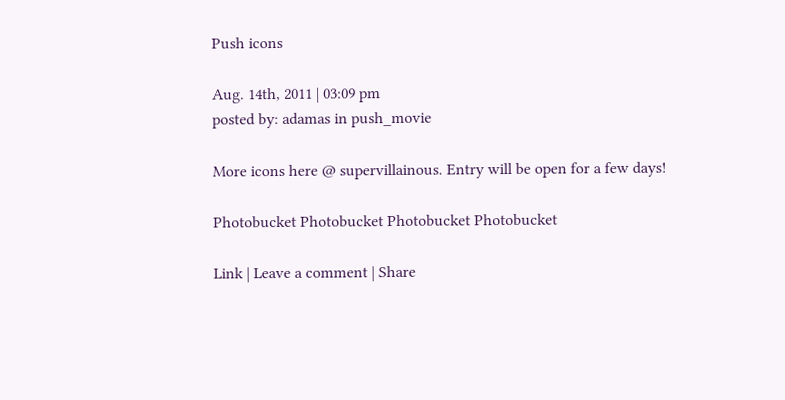Push icons

Aug. 14th, 2011 | 03:09 pm
posted by: adamas in push_movie

More icons here @ supervillainous. Entry will be open for a few days!

Photobucket Photobucket Photobucket Photobucket

Link | Leave a comment | Share